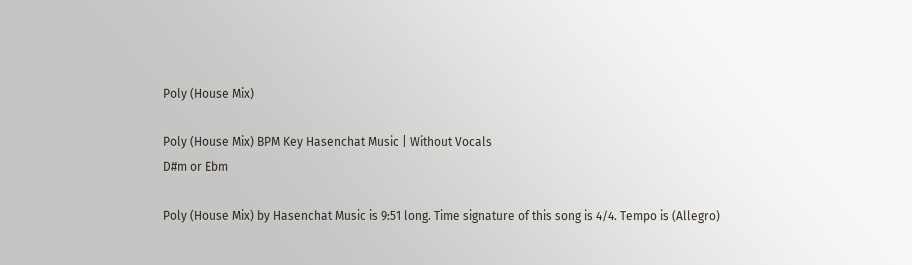Poly (House Mix)

Poly (House Mix) BPM Key Hasenchat Music | Without Vocals
D#m or Ebm

Poly (House Mix) by Hasenchat Music is 9:51 long. Time signature of this song is 4/4. Tempo is (Allegro)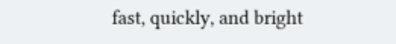fast, quickly, and bright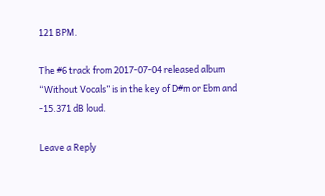121 BPM.

The #6 track from 2017-07-04 released album “Without Vocals” is in the key of D#m or Ebm and -15.371 dB loud.

Leave a Reply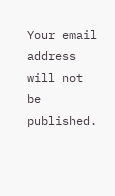Your email address will not be published.